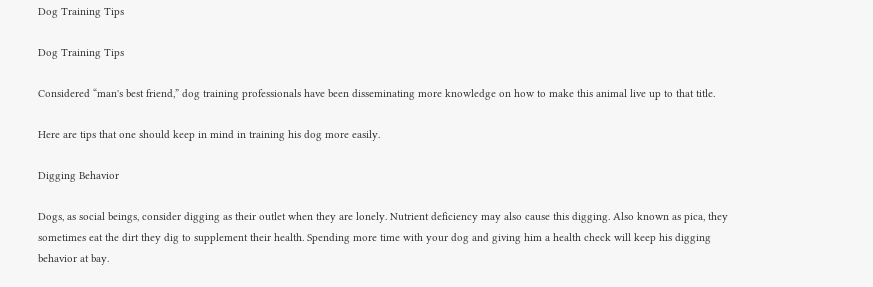Dog Training Tips

Dog Training Tips

Considered “man's best friend,” dog training professionals have been disseminating more knowledge on how to make this animal live up to that title.

Here are tips that one should keep in mind in training his dog more easily.

Digging Behavior

Dogs, as social beings, consider digging as their outlet when they are lonely. Nutrient deficiency may also cause this digging. Also known as pica, they sometimes eat the dirt they dig to supplement their health. Spending more time with your dog and giving him a health check will keep his digging behavior at bay.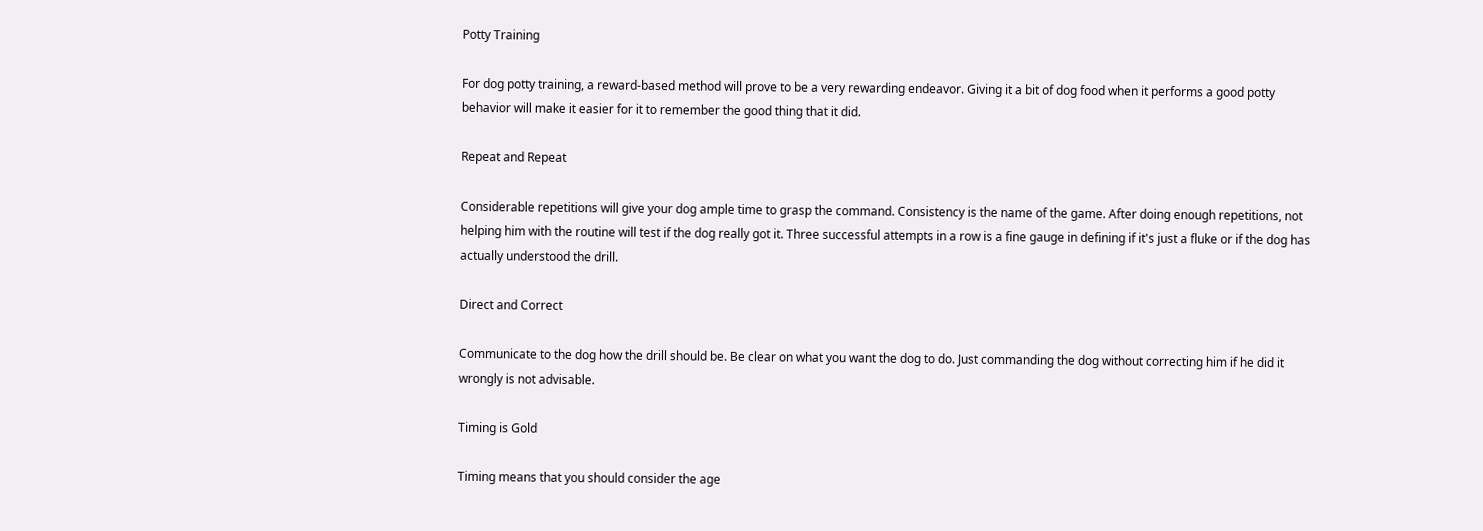Potty Training

For dog potty training, a reward-based method will prove to be a very rewarding endeavor. Giving it a bit of dog food when it performs a good potty behavior will make it easier for it to remember the good thing that it did.

Repeat and Repeat

Considerable repetitions will give your dog ample time to grasp the command. Consistency is the name of the game. After doing enough repetitions, not helping him with the routine will test if the dog really got it. Three successful attempts in a row is a fine gauge in defining if it's just a fluke or if the dog has actually understood the drill.

Direct and Correct

Communicate to the dog how the drill should be. Be clear on what you want the dog to do. Just commanding the dog without correcting him if he did it wrongly is not advisable.

Timing is Gold

Timing means that you should consider the age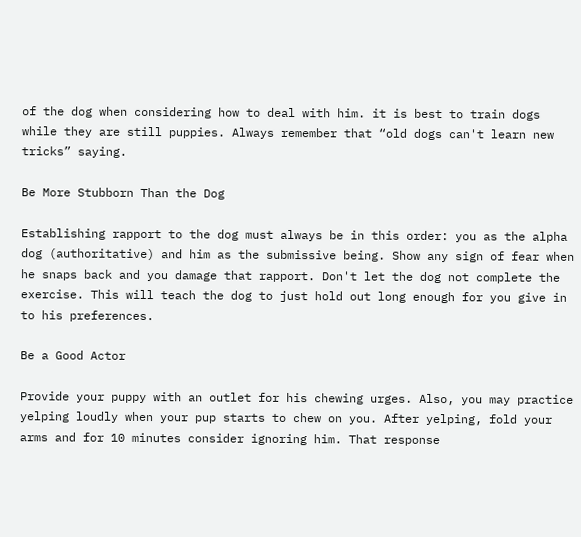of the dog when considering how to deal with him. it is best to train dogs while they are still puppies. Always remember that “old dogs can't learn new tricks” saying.

Be More Stubborn Than the Dog

Establishing rapport to the dog must always be in this order: you as the alpha dog (authoritative) and him as the submissive being. Show any sign of fear when he snaps back and you damage that rapport. Don't let the dog not complete the exercise. This will teach the dog to just hold out long enough for you give in to his preferences.

Be a Good Actor

Provide your puppy with an outlet for his chewing urges. Also, you may practice yelping loudly when your pup starts to chew on you. After yelping, fold your arms and for 10 minutes consider ignoring him. That response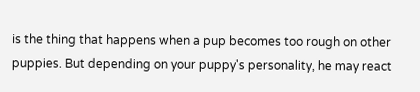is the thing that happens when a pup becomes too rough on other puppies. But depending on your puppy's personality, he may react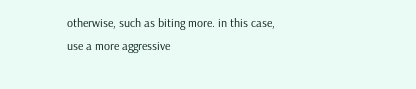otherwise, such as biting more. in this case, use a more aggressive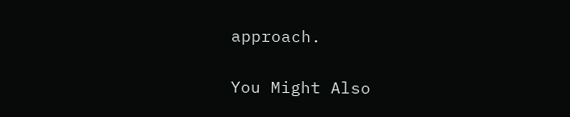approach.

You Might Also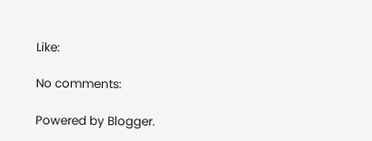Like:

No comments:

Powered by Blogger.